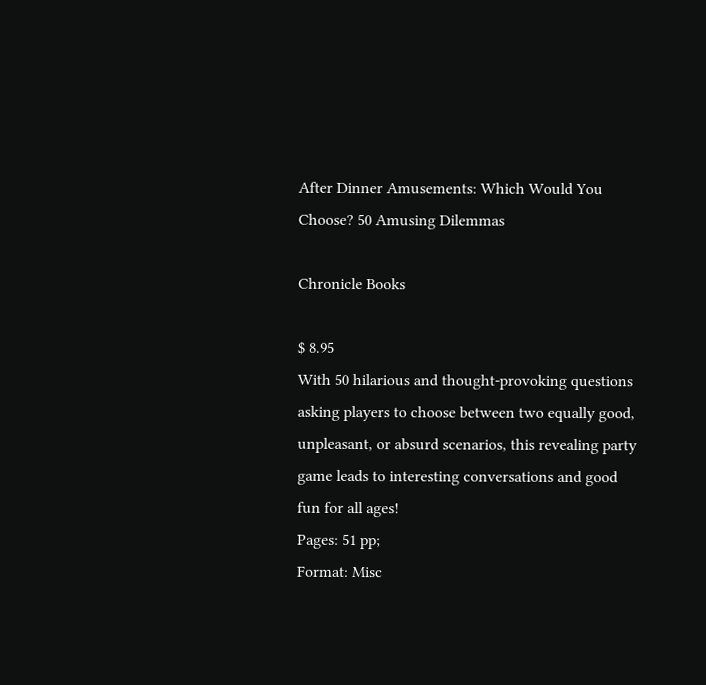After Dinner Amusements: Which Would You Choose? 50 Amusing Dilemmas

Chronicle Books

$ 8.95
With 50 hilarious and thought-provoking questions asking players to choose between two equally good, unpleasant, or absurd scenarios, this revealing party game leads to interesting conversations and good fun for all ages!
Pages: 51 pp;
Format: Misc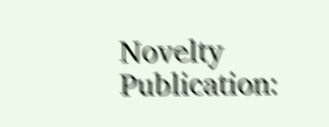Novelty
Publication: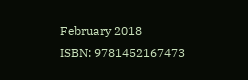February 2018
ISBN: 9781452167473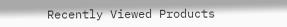Recently Viewed Products